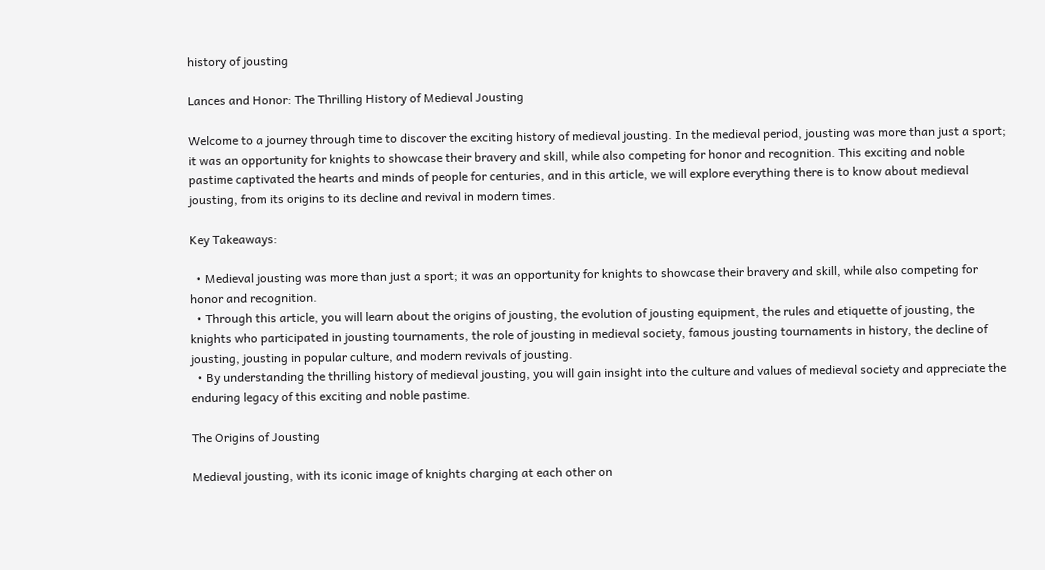history of jousting

Lances and Honor: The Thrilling History of Medieval Jousting

Welcome to a journey through time to discover the exciting history of medieval jousting. In the medieval period, jousting was more than just a sport; it was an opportunity for knights to showcase their bravery and skill, while also competing for honor and recognition. This exciting and noble pastime captivated the hearts and minds of people for centuries, and in this article, we will explore everything there is to know about medieval jousting, from its origins to its decline and revival in modern times.

Key Takeaways:

  • Medieval jousting was more than just a sport; it was an opportunity for knights to showcase their bravery and skill, while also competing for honor and recognition.
  • Through this article, you will learn about the origins of jousting, the evolution of jousting equipment, the rules and etiquette of jousting, the knights who participated in jousting tournaments, the role of jousting in medieval society, famous jousting tournaments in history, the decline of jousting, jousting in popular culture, and modern revivals of jousting.
  • By understanding the thrilling history of medieval jousting, you will gain insight into the culture and values of medieval society and appreciate the enduring legacy of this exciting and noble pastime.

The Origins of Jousting

Medieval jousting, with its iconic image of knights charging at each other on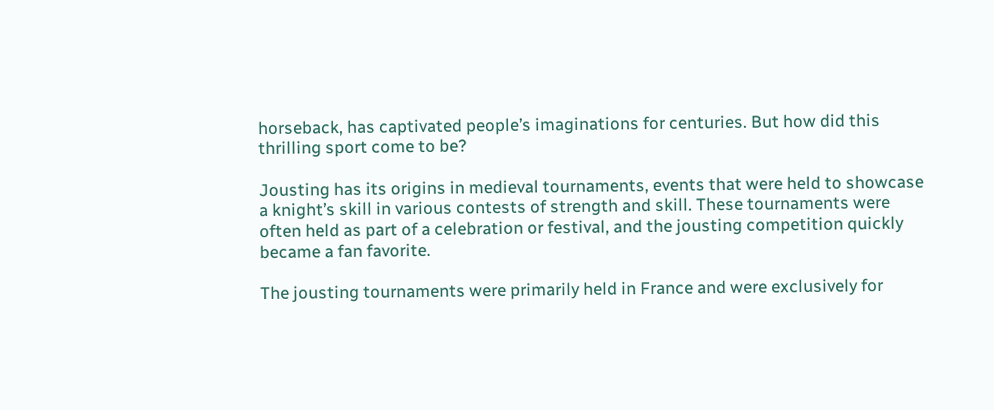horseback, has captivated people’s imaginations for centuries. But how did this thrilling sport come to be?

Jousting has its origins in medieval tournaments, events that were held to showcase a knight’s skill in various contests of strength and skill. These tournaments were often held as part of a celebration or festival, and the jousting competition quickly became a fan favorite.

The jousting tournaments were primarily held in France and were exclusively for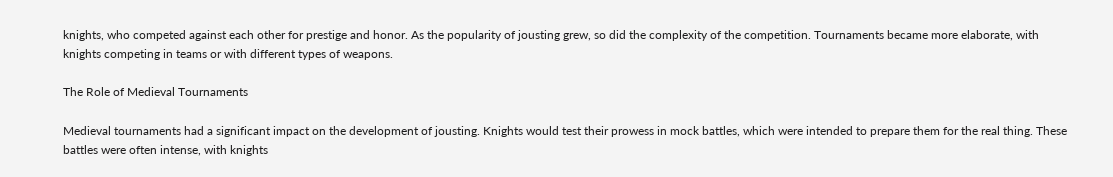knights, who competed against each other for prestige and honor. As the popularity of jousting grew, so did the complexity of the competition. Tournaments became more elaborate, with knights competing in teams or with different types of weapons.

The Role of Medieval Tournaments

Medieval tournaments had a significant impact on the development of jousting. Knights would test their prowess in mock battles, which were intended to prepare them for the real thing. These battles were often intense, with knights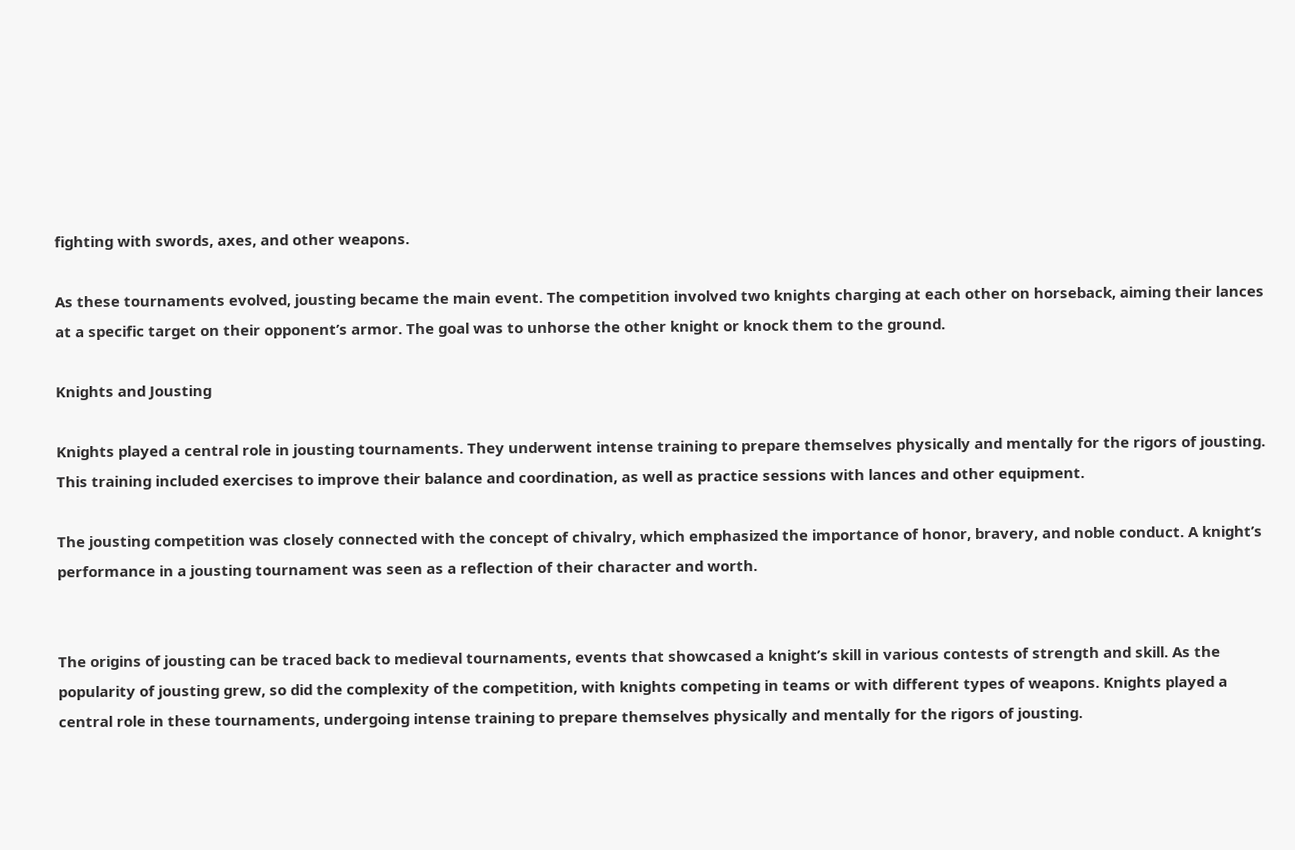fighting with swords, axes, and other weapons.

As these tournaments evolved, jousting became the main event. The competition involved two knights charging at each other on horseback, aiming their lances at a specific target on their opponent’s armor. The goal was to unhorse the other knight or knock them to the ground.

Knights and Jousting

Knights played a central role in jousting tournaments. They underwent intense training to prepare themselves physically and mentally for the rigors of jousting. This training included exercises to improve their balance and coordination, as well as practice sessions with lances and other equipment.

The jousting competition was closely connected with the concept of chivalry, which emphasized the importance of honor, bravery, and noble conduct. A knight’s performance in a jousting tournament was seen as a reflection of their character and worth.


The origins of jousting can be traced back to medieval tournaments, events that showcased a knight’s skill in various contests of strength and skill. As the popularity of jousting grew, so did the complexity of the competition, with knights competing in teams or with different types of weapons. Knights played a central role in these tournaments, undergoing intense training to prepare themselves physically and mentally for the rigors of jousting.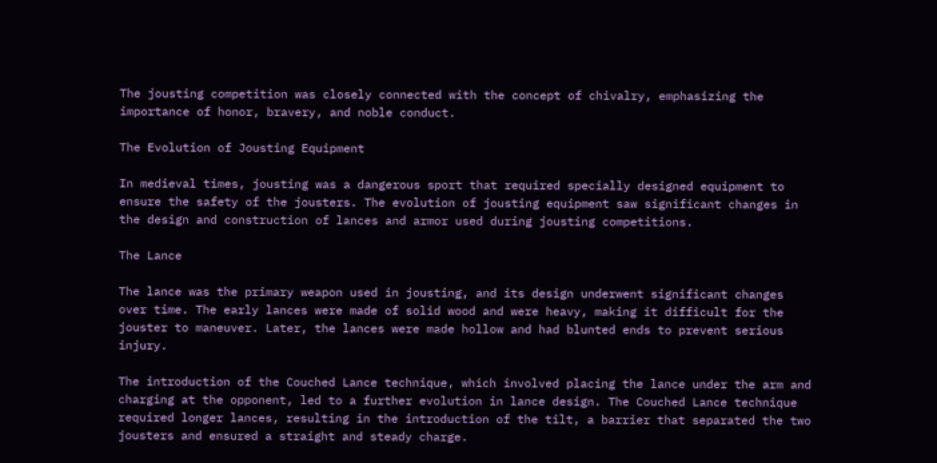The jousting competition was closely connected with the concept of chivalry, emphasizing the importance of honor, bravery, and noble conduct.

The Evolution of Jousting Equipment

In medieval times, jousting was a dangerous sport that required specially designed equipment to ensure the safety of the jousters. The evolution of jousting equipment saw significant changes in the design and construction of lances and armor used during jousting competitions.

The Lance

The lance was the primary weapon used in jousting, and its design underwent significant changes over time. The early lances were made of solid wood and were heavy, making it difficult for the jouster to maneuver. Later, the lances were made hollow and had blunted ends to prevent serious injury.

The introduction of the Couched Lance technique, which involved placing the lance under the arm and charging at the opponent, led to a further evolution in lance design. The Couched Lance technique required longer lances, resulting in the introduction of the tilt, a barrier that separated the two jousters and ensured a straight and steady charge.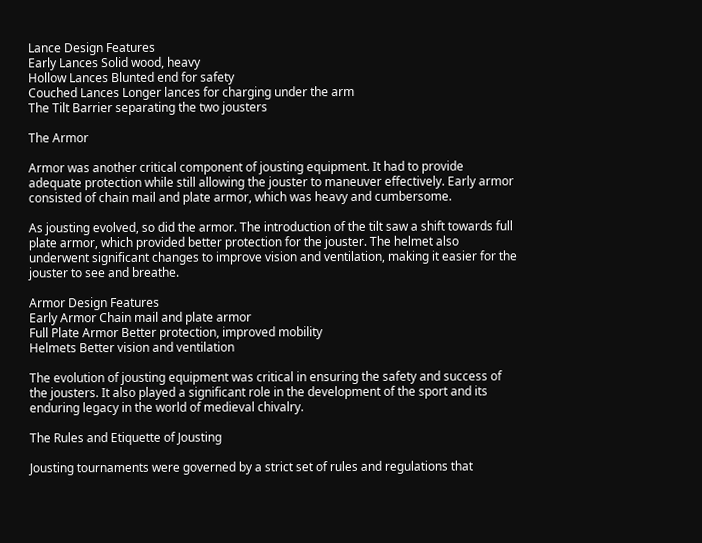Lance Design Features
Early Lances Solid wood, heavy
Hollow Lances Blunted end for safety
Couched Lances Longer lances for charging under the arm
The Tilt Barrier separating the two jousters

The Armor

Armor was another critical component of jousting equipment. It had to provide adequate protection while still allowing the jouster to maneuver effectively. Early armor consisted of chain mail and plate armor, which was heavy and cumbersome.

As jousting evolved, so did the armor. The introduction of the tilt saw a shift towards full plate armor, which provided better protection for the jouster. The helmet also underwent significant changes to improve vision and ventilation, making it easier for the jouster to see and breathe.

Armor Design Features
Early Armor Chain mail and plate armor
Full Plate Armor Better protection, improved mobility
Helmets Better vision and ventilation

The evolution of jousting equipment was critical in ensuring the safety and success of the jousters. It also played a significant role in the development of the sport and its enduring legacy in the world of medieval chivalry.

The Rules and Etiquette of Jousting

Jousting tournaments were governed by a strict set of rules and regulations that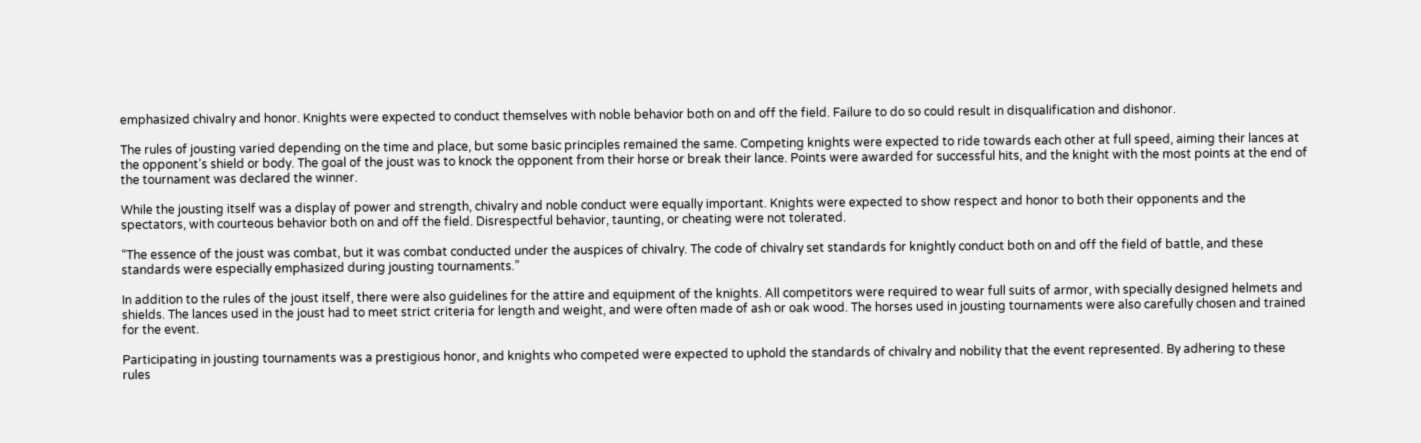emphasized chivalry and honor. Knights were expected to conduct themselves with noble behavior both on and off the field. Failure to do so could result in disqualification and dishonor.

The rules of jousting varied depending on the time and place, but some basic principles remained the same. Competing knights were expected to ride towards each other at full speed, aiming their lances at the opponent’s shield or body. The goal of the joust was to knock the opponent from their horse or break their lance. Points were awarded for successful hits, and the knight with the most points at the end of the tournament was declared the winner.

While the jousting itself was a display of power and strength, chivalry and noble conduct were equally important. Knights were expected to show respect and honor to both their opponents and the spectators, with courteous behavior both on and off the field. Disrespectful behavior, taunting, or cheating were not tolerated.

“The essence of the joust was combat, but it was combat conducted under the auspices of chivalry. The code of chivalry set standards for knightly conduct both on and off the field of battle, and these standards were especially emphasized during jousting tournaments.”

In addition to the rules of the joust itself, there were also guidelines for the attire and equipment of the knights. All competitors were required to wear full suits of armor, with specially designed helmets and shields. The lances used in the joust had to meet strict criteria for length and weight, and were often made of ash or oak wood. The horses used in jousting tournaments were also carefully chosen and trained for the event.

Participating in jousting tournaments was a prestigious honor, and knights who competed were expected to uphold the standards of chivalry and nobility that the event represented. By adhering to these rules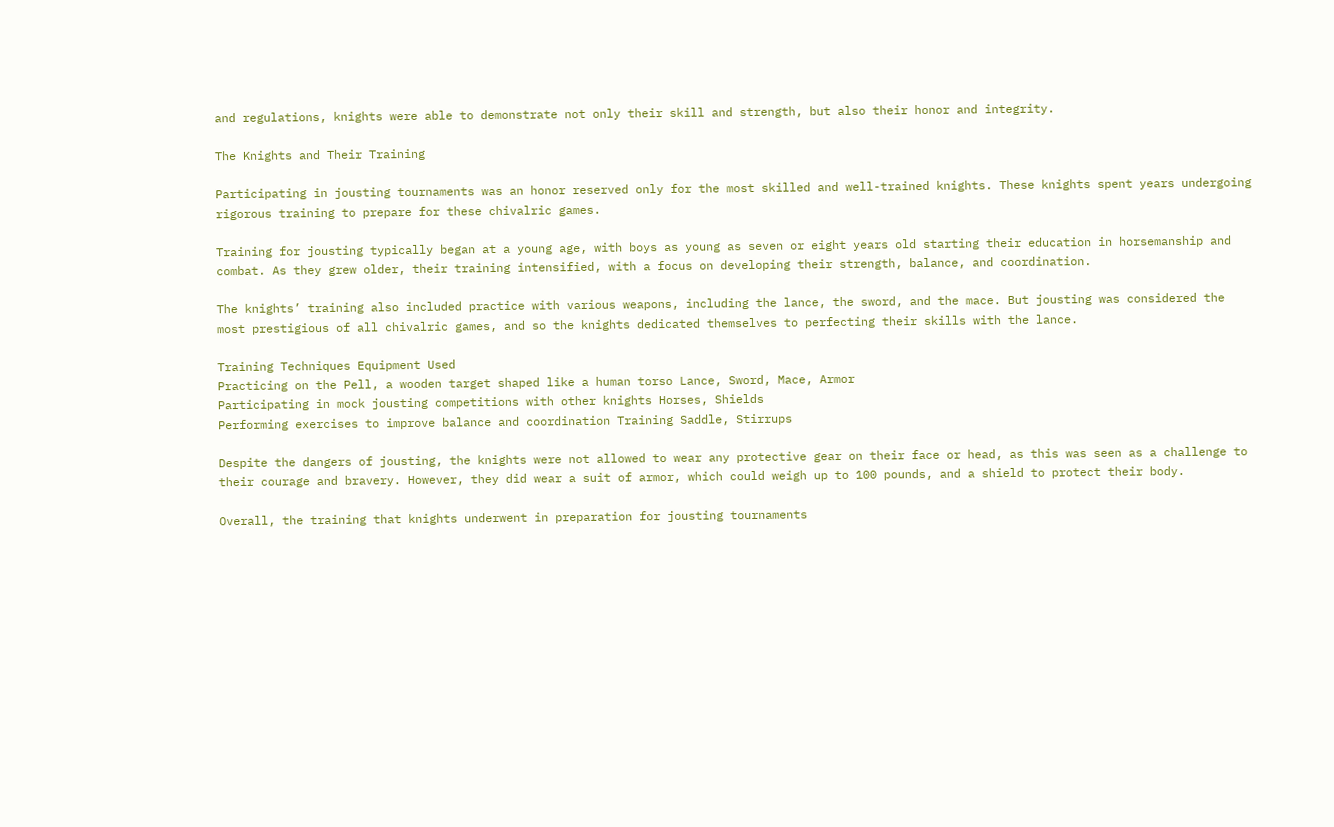and regulations, knights were able to demonstrate not only their skill and strength, but also their honor and integrity.

The Knights and Their Training

Participating in jousting tournaments was an honor reserved only for the most skilled and well-trained knights. These knights spent years undergoing rigorous training to prepare for these chivalric games.

Training for jousting typically began at a young age, with boys as young as seven or eight years old starting their education in horsemanship and combat. As they grew older, their training intensified, with a focus on developing their strength, balance, and coordination.

The knights’ training also included practice with various weapons, including the lance, the sword, and the mace. But jousting was considered the most prestigious of all chivalric games, and so the knights dedicated themselves to perfecting their skills with the lance.

Training Techniques Equipment Used
Practicing on the Pell, a wooden target shaped like a human torso Lance, Sword, Mace, Armor
Participating in mock jousting competitions with other knights Horses, Shields
Performing exercises to improve balance and coordination Training Saddle, Stirrups

Despite the dangers of jousting, the knights were not allowed to wear any protective gear on their face or head, as this was seen as a challenge to their courage and bravery. However, they did wear a suit of armor, which could weigh up to 100 pounds, and a shield to protect their body.

Overall, the training that knights underwent in preparation for jousting tournaments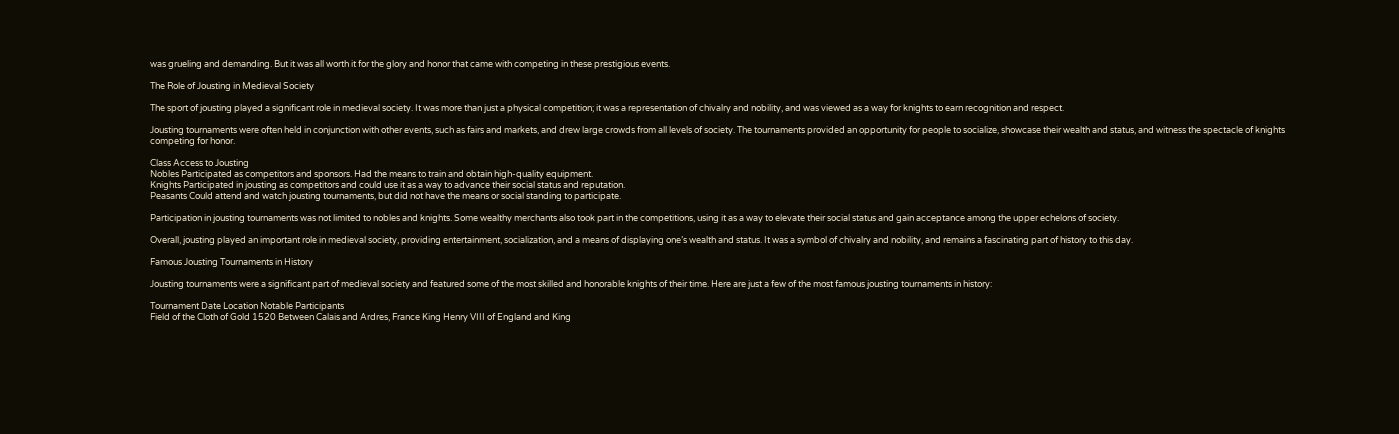was grueling and demanding. But it was all worth it for the glory and honor that came with competing in these prestigious events.

The Role of Jousting in Medieval Society

The sport of jousting played a significant role in medieval society. It was more than just a physical competition; it was a representation of chivalry and nobility, and was viewed as a way for knights to earn recognition and respect.

Jousting tournaments were often held in conjunction with other events, such as fairs and markets, and drew large crowds from all levels of society. The tournaments provided an opportunity for people to socialize, showcase their wealth and status, and witness the spectacle of knights competing for honor.

Class Access to Jousting
Nobles Participated as competitors and sponsors. Had the means to train and obtain high-quality equipment.
Knights Participated in jousting as competitors and could use it as a way to advance their social status and reputation.
Peasants Could attend and watch jousting tournaments, but did not have the means or social standing to participate.

Participation in jousting tournaments was not limited to nobles and knights. Some wealthy merchants also took part in the competitions, using it as a way to elevate their social status and gain acceptance among the upper echelons of society.

Overall, jousting played an important role in medieval society, providing entertainment, socialization, and a means of displaying one’s wealth and status. It was a symbol of chivalry and nobility, and remains a fascinating part of history to this day.

Famous Jousting Tournaments in History

Jousting tournaments were a significant part of medieval society and featured some of the most skilled and honorable knights of their time. Here are just a few of the most famous jousting tournaments in history:

Tournament Date Location Notable Participants
Field of the Cloth of Gold 1520 Between Calais and Ardres, France King Henry VIII of England and King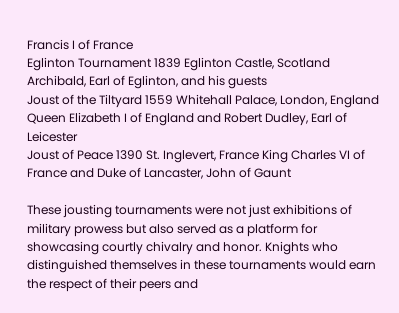Francis I of France
Eglinton Tournament 1839 Eglinton Castle, Scotland Archibald, Earl of Eglinton, and his guests
Joust of the Tiltyard 1559 Whitehall Palace, London, England Queen Elizabeth I of England and Robert Dudley, Earl of Leicester
Joust of Peace 1390 St. Inglevert, France King Charles VI of France and Duke of Lancaster, John of Gaunt

These jousting tournaments were not just exhibitions of military prowess but also served as a platform for showcasing courtly chivalry and honor. Knights who distinguished themselves in these tournaments would earn the respect of their peers and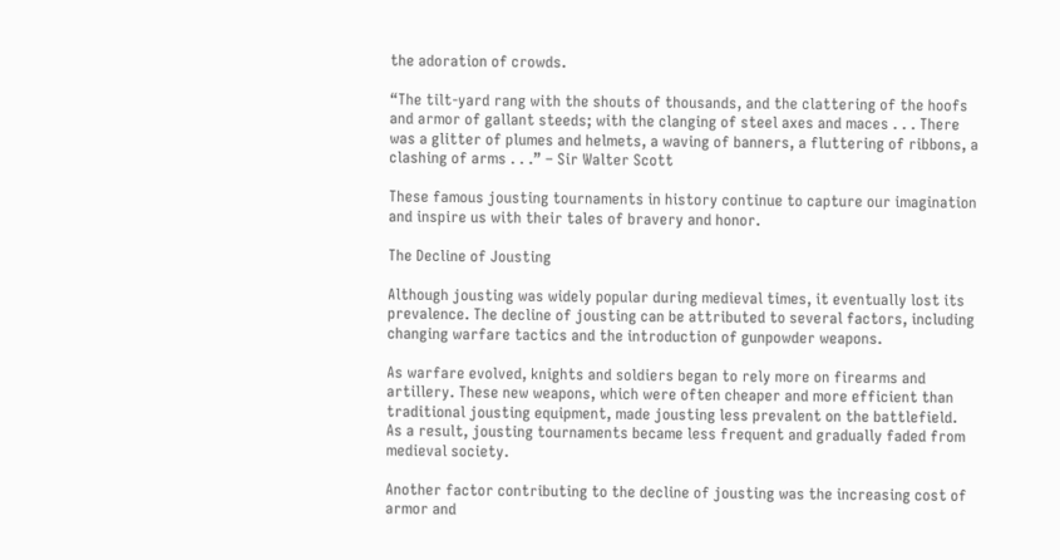the adoration of crowds.

“The tilt-yard rang with the shouts of thousands, and the clattering of the hoofs and armor of gallant steeds; with the clanging of steel axes and maces . . . There was a glitter of plumes and helmets, a waving of banners, a fluttering of ribbons, a clashing of arms . . .” – Sir Walter Scott

These famous jousting tournaments in history continue to capture our imagination and inspire us with their tales of bravery and honor.

The Decline of Jousting

Although jousting was widely popular during medieval times, it eventually lost its prevalence. The decline of jousting can be attributed to several factors, including changing warfare tactics and the introduction of gunpowder weapons.

As warfare evolved, knights and soldiers began to rely more on firearms and artillery. These new weapons, which were often cheaper and more efficient than traditional jousting equipment, made jousting less prevalent on the battlefield. As a result, jousting tournaments became less frequent and gradually faded from medieval society.

Another factor contributing to the decline of jousting was the increasing cost of armor and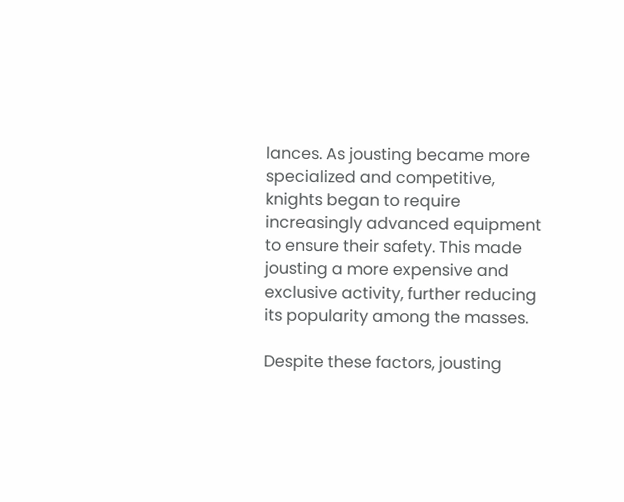lances. As jousting became more specialized and competitive, knights began to require increasingly advanced equipment to ensure their safety. This made jousting a more expensive and exclusive activity, further reducing its popularity among the masses.

Despite these factors, jousting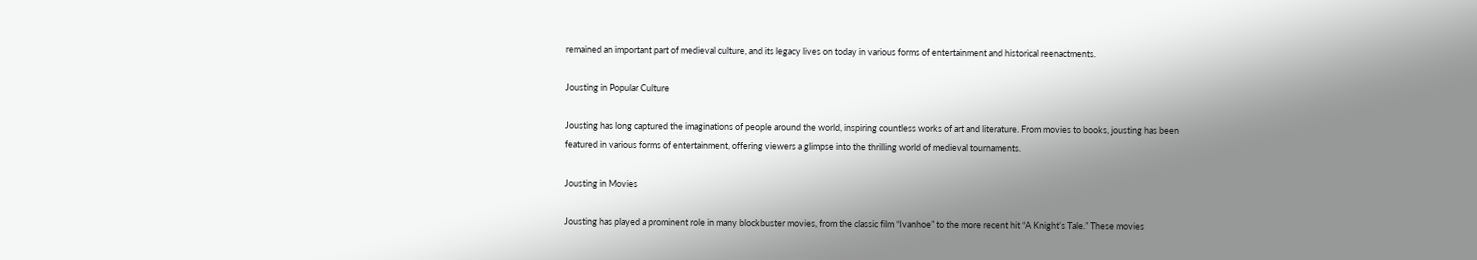remained an important part of medieval culture, and its legacy lives on today in various forms of entertainment and historical reenactments.

Jousting in Popular Culture

Jousting has long captured the imaginations of people around the world, inspiring countless works of art and literature. From movies to books, jousting has been featured in various forms of entertainment, offering viewers a glimpse into the thrilling world of medieval tournaments.

Jousting in Movies

Jousting has played a prominent role in many blockbuster movies, from the classic film “Ivanhoe” to the more recent hit “A Knight’s Tale.” These movies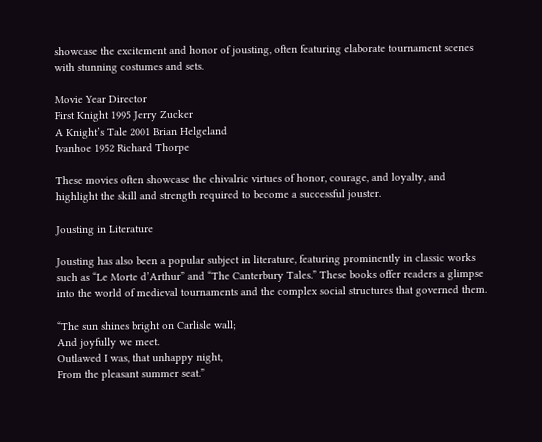showcase the excitement and honor of jousting, often featuring elaborate tournament scenes with stunning costumes and sets.

Movie Year Director
First Knight 1995 Jerry Zucker
A Knight’s Tale 2001 Brian Helgeland
Ivanhoe 1952 Richard Thorpe

These movies often showcase the chivalric virtues of honor, courage, and loyalty, and highlight the skill and strength required to become a successful jouster.

Jousting in Literature

Jousting has also been a popular subject in literature, featuring prominently in classic works such as “Le Morte d’Arthur” and “The Canterbury Tales.” These books offer readers a glimpse into the world of medieval tournaments and the complex social structures that governed them.

“The sun shines bright on Carlisle wall;
And joyfully we meet.
Outlawed I was, that unhappy night,
From the pleasant summer seat.”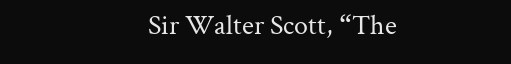Sir Walter Scott, “The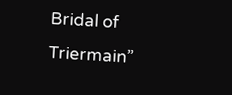Bridal of Triermain”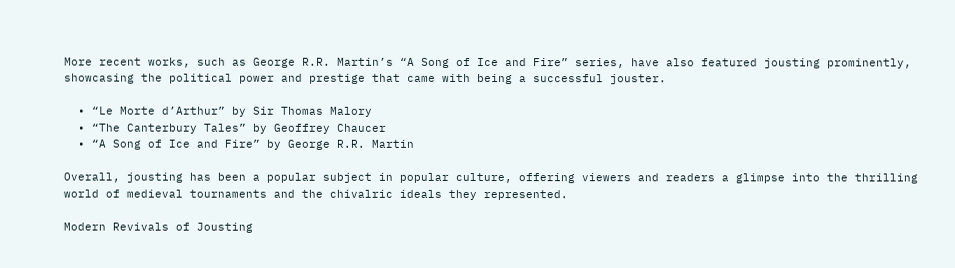More recent works, such as George R.R. Martin’s “A Song of Ice and Fire” series, have also featured jousting prominently, showcasing the political power and prestige that came with being a successful jouster.

  • “Le Morte d’Arthur” by Sir Thomas Malory
  • “The Canterbury Tales” by Geoffrey Chaucer
  • “A Song of Ice and Fire” by George R.R. Martin

Overall, jousting has been a popular subject in popular culture, offering viewers and readers a glimpse into the thrilling world of medieval tournaments and the chivalric ideals they represented.

Modern Revivals of Jousting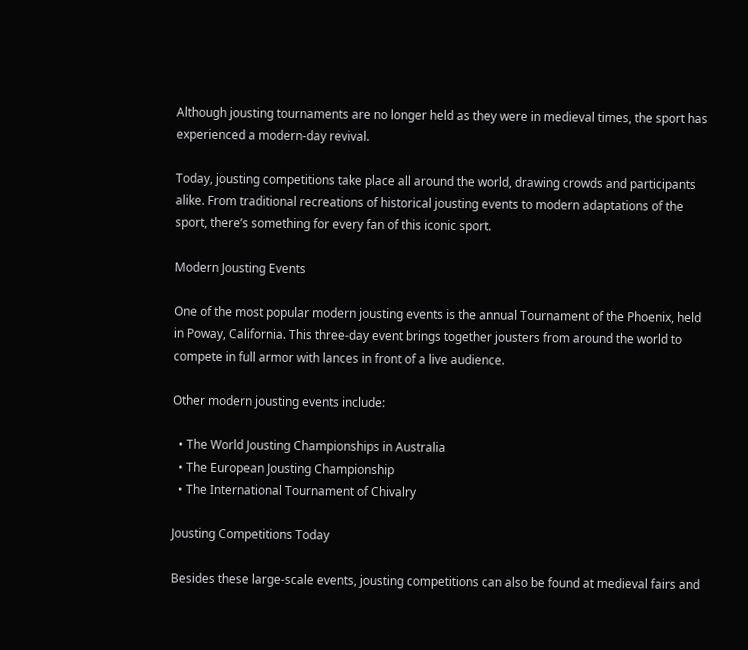Although jousting tournaments are no longer held as they were in medieval times, the sport has experienced a modern-day revival.

Today, jousting competitions take place all around the world, drawing crowds and participants alike. From traditional recreations of historical jousting events to modern adaptations of the sport, there’s something for every fan of this iconic sport.

Modern Jousting Events

One of the most popular modern jousting events is the annual Tournament of the Phoenix, held in Poway, California. This three-day event brings together jousters from around the world to compete in full armor with lances in front of a live audience.

Other modern jousting events include:

  • The World Jousting Championships in Australia
  • The European Jousting Championship
  • The International Tournament of Chivalry

Jousting Competitions Today

Besides these large-scale events, jousting competitions can also be found at medieval fairs and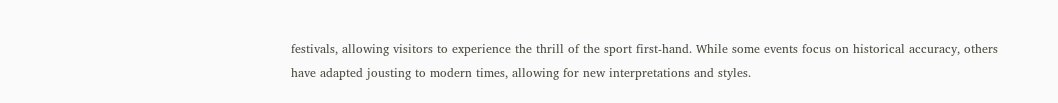festivals, allowing visitors to experience the thrill of the sport first-hand. While some events focus on historical accuracy, others have adapted jousting to modern times, allowing for new interpretations and styles.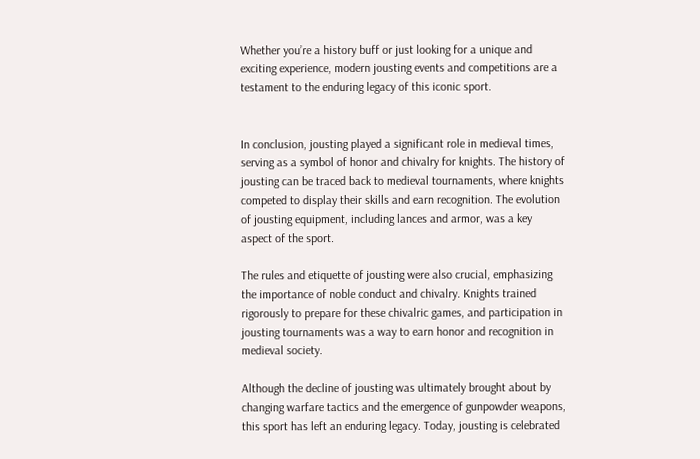Whether you’re a history buff or just looking for a unique and exciting experience, modern jousting events and competitions are a testament to the enduring legacy of this iconic sport.


In conclusion, jousting played a significant role in medieval times, serving as a symbol of honor and chivalry for knights. The history of jousting can be traced back to medieval tournaments, where knights competed to display their skills and earn recognition. The evolution of jousting equipment, including lances and armor, was a key aspect of the sport.

The rules and etiquette of jousting were also crucial, emphasizing the importance of noble conduct and chivalry. Knights trained rigorously to prepare for these chivalric games, and participation in jousting tournaments was a way to earn honor and recognition in medieval society.

Although the decline of jousting was ultimately brought about by changing warfare tactics and the emergence of gunpowder weapons, this sport has left an enduring legacy. Today, jousting is celebrated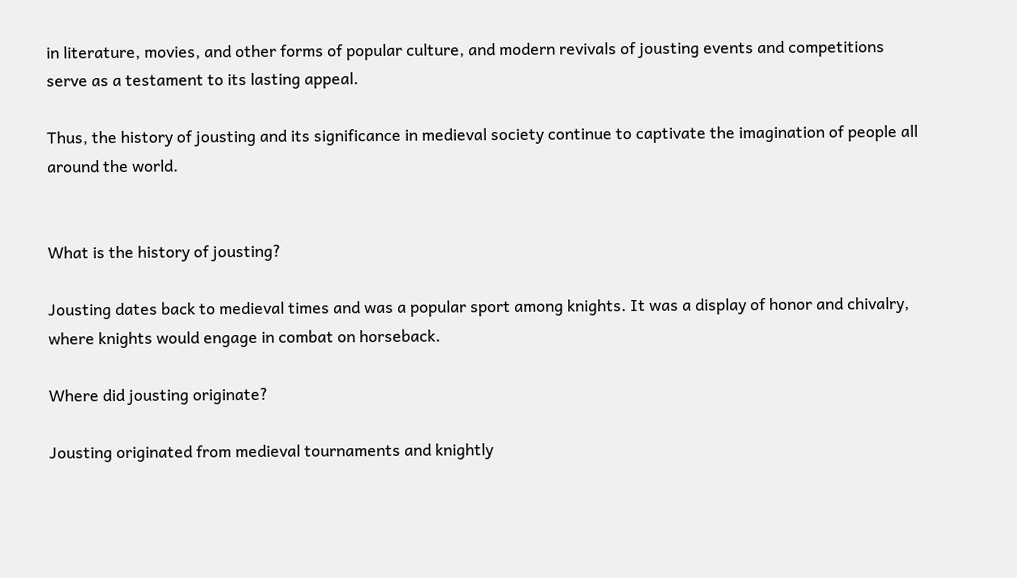in literature, movies, and other forms of popular culture, and modern revivals of jousting events and competitions serve as a testament to its lasting appeal.

Thus, the history of jousting and its significance in medieval society continue to captivate the imagination of people all around the world.


What is the history of jousting?

Jousting dates back to medieval times and was a popular sport among knights. It was a display of honor and chivalry, where knights would engage in combat on horseback.

Where did jousting originate?

Jousting originated from medieval tournaments and knightly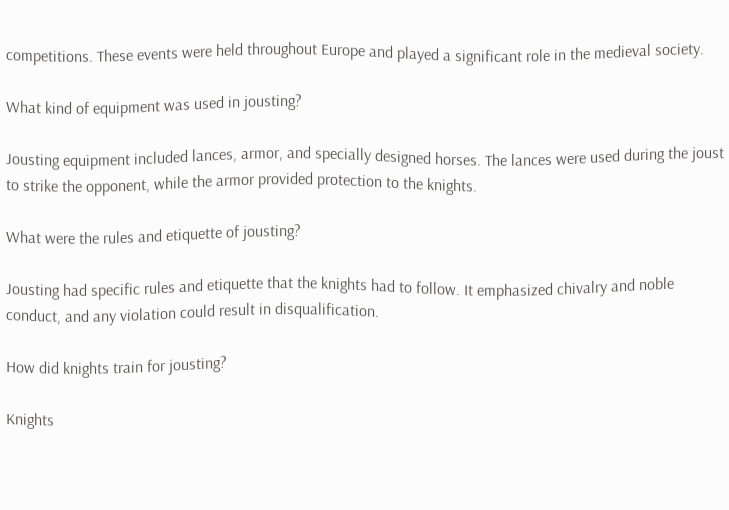competitions. These events were held throughout Europe and played a significant role in the medieval society.

What kind of equipment was used in jousting?

Jousting equipment included lances, armor, and specially designed horses. The lances were used during the joust to strike the opponent, while the armor provided protection to the knights.

What were the rules and etiquette of jousting?

Jousting had specific rules and etiquette that the knights had to follow. It emphasized chivalry and noble conduct, and any violation could result in disqualification.

How did knights train for jousting?

Knights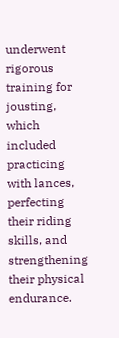underwent rigorous training for jousting, which included practicing with lances, perfecting their riding skills, and strengthening their physical endurance.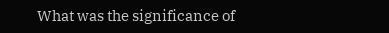What was the significance of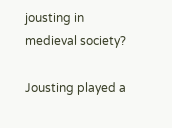jousting in medieval society?

Jousting played a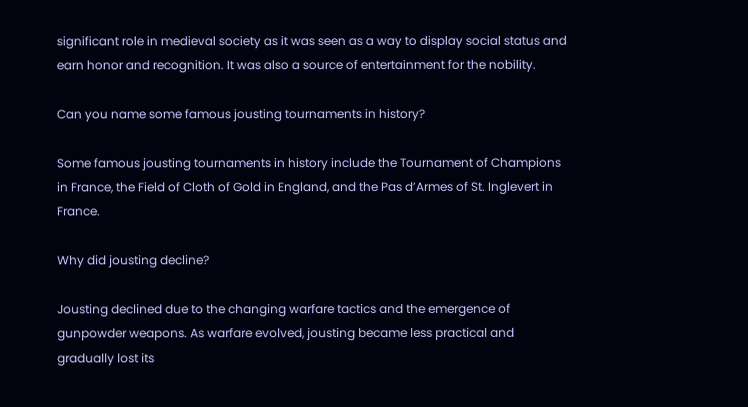significant role in medieval society as it was seen as a way to display social status and earn honor and recognition. It was also a source of entertainment for the nobility.

Can you name some famous jousting tournaments in history?

Some famous jousting tournaments in history include the Tournament of Champions in France, the Field of Cloth of Gold in England, and the Pas d’Armes of St. Inglevert in France.

Why did jousting decline?

Jousting declined due to the changing warfare tactics and the emergence of gunpowder weapons. As warfare evolved, jousting became less practical and gradually lost its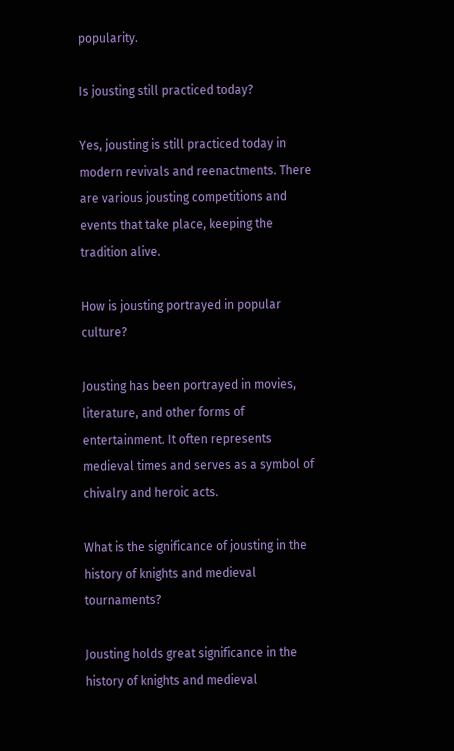popularity.

Is jousting still practiced today?

Yes, jousting is still practiced today in modern revivals and reenactments. There are various jousting competitions and events that take place, keeping the tradition alive.

How is jousting portrayed in popular culture?

Jousting has been portrayed in movies, literature, and other forms of entertainment. It often represents medieval times and serves as a symbol of chivalry and heroic acts.

What is the significance of jousting in the history of knights and medieval tournaments?

Jousting holds great significance in the history of knights and medieval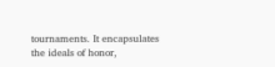tournaments. It encapsulates the ideals of honor,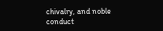chivalry, and noble conduct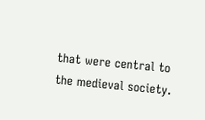that were central to the medieval society.